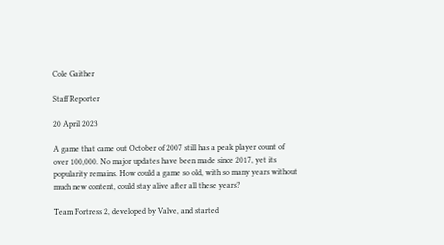Cole Gaither

Staff Reporter

20 April 2023

A game that came out October of 2007 still has a peak player count of over 100,000. No major updates have been made since 2017, yet its popularity remains. How could a game so old, with so many years without much new content, could stay alive after all these years?

Team Fortress 2, developed by Valve, and started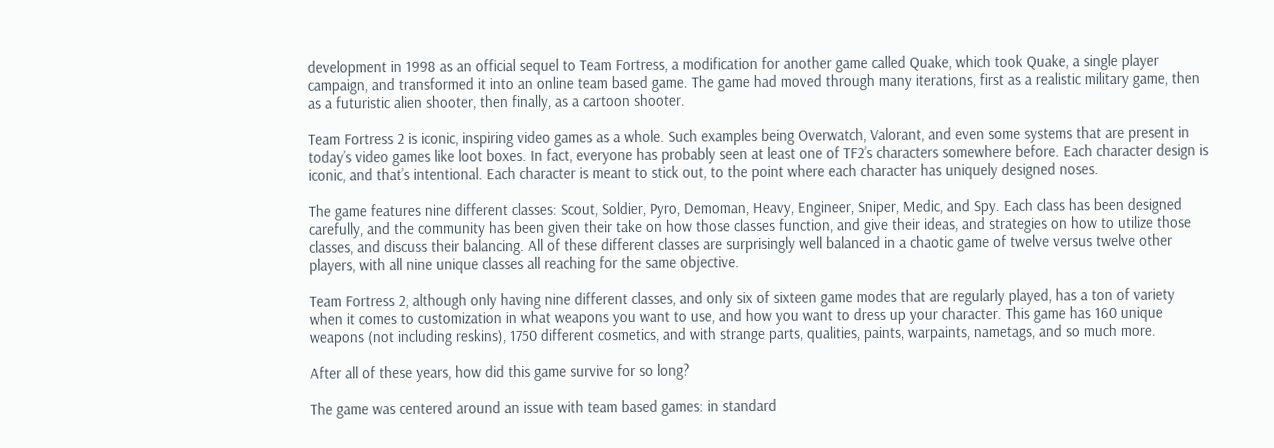development in 1998 as an official sequel to Team Fortress, a modification for another game called Quake, which took Quake, a single player campaign, and transformed it into an online team based game. The game had moved through many iterations, first as a realistic military game, then as a futuristic alien shooter, then finally, as a cartoon shooter.

Team Fortress 2 is iconic, inspiring video games as a whole. Such examples being Overwatch, Valorant, and even some systems that are present in today’s video games like loot boxes. In fact, everyone has probably seen at least one of TF2’s characters somewhere before. Each character design is iconic, and that’s intentional. Each character is meant to stick out, to the point where each character has uniquely designed noses.

The game features nine different classes: Scout, Soldier, Pyro, Demoman, Heavy, Engineer, Sniper, Medic, and Spy. Each class has been designed carefully, and the community has been given their take on how those classes function, and give their ideas, and strategies on how to utilize those classes, and discuss their balancing. All of these different classes are surprisingly well balanced in a chaotic game of twelve versus twelve other players, with all nine unique classes all reaching for the same objective.

Team Fortress 2, although only having nine different classes, and only six of sixteen game modes that are regularly played, has a ton of variety when it comes to customization in what weapons you want to use, and how you want to dress up your character. This game has 160 unique weapons (not including reskins), 1750 different cosmetics, and with strange parts, qualities, paints, warpaints, nametags, and so much more.

After all of these years, how did this game survive for so long?

The game was centered around an issue with team based games: in standard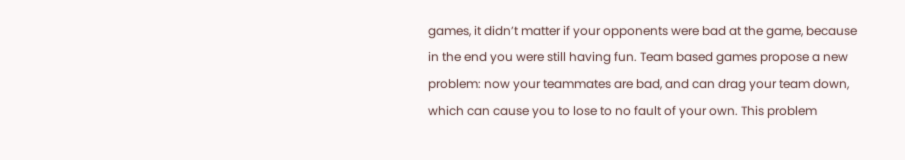games, it didn’t matter if your opponents were bad at the game, because in the end you were still having fun. Team based games propose a new problem: now your teammates are bad, and can drag your team down, which can cause you to lose to no fault of your own. This problem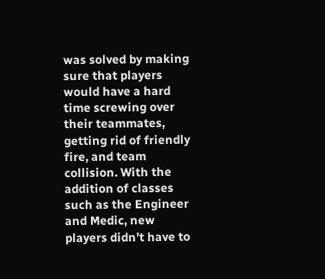was solved by making sure that players would have a hard time screwing over their teammates, getting rid of friendly fire, and team collision. With the addition of classes such as the Engineer and Medic, new players didn’t have to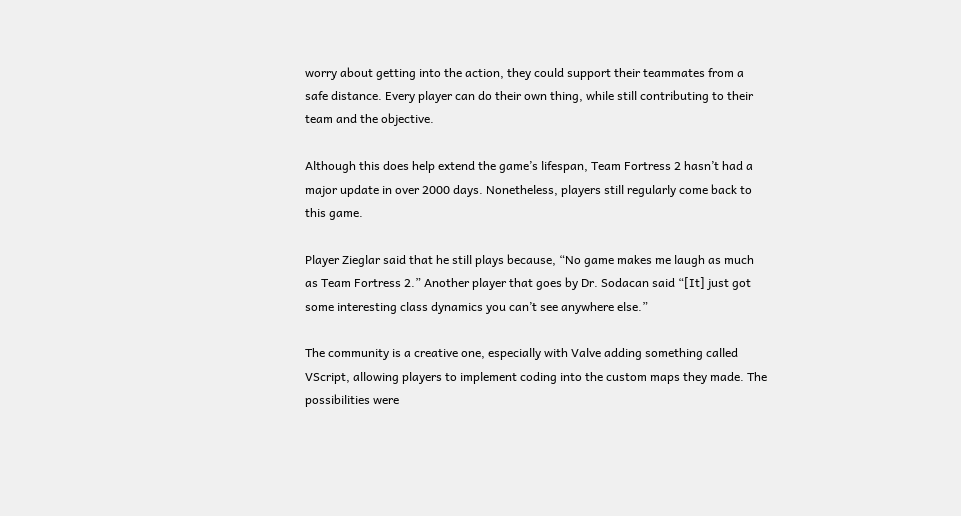worry about getting into the action, they could support their teammates from a safe distance. Every player can do their own thing, while still contributing to their team and the objective.

Although this does help extend the game’s lifespan, Team Fortress 2 hasn’t had a major update in over 2000 days. Nonetheless, players still regularly come back to this game.

Player Zieglar said that he still plays because, “No game makes me laugh as much as Team Fortress 2.” Another player that goes by Dr. Sodacan said “[It] just got some interesting class dynamics you can’t see anywhere else.”

The community is a creative one, especially with Valve adding something called VScript, allowing players to implement coding into the custom maps they made. The possibilities were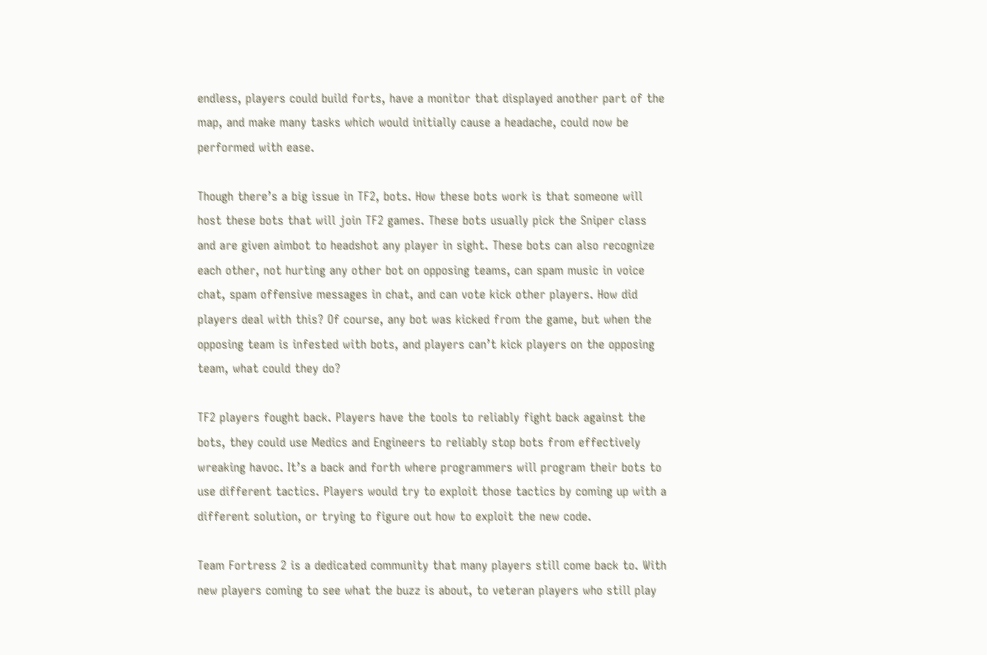endless, players could build forts, have a monitor that displayed another part of the map, and make many tasks which would initially cause a headache, could now be performed with ease.

Though there’s a big issue in TF2, bots. How these bots work is that someone will host these bots that will join TF2 games. These bots usually pick the Sniper class and are given aimbot to headshot any player in sight. These bots can also recognize each other, not hurting any other bot on opposing teams, can spam music in voice chat, spam offensive messages in chat, and can vote kick other players. How did players deal with this? Of course, any bot was kicked from the game, but when the opposing team is infested with bots, and players can’t kick players on the opposing team, what could they do?

TF2 players fought back. Players have the tools to reliably fight back against the bots, they could use Medics and Engineers to reliably stop bots from effectively wreaking havoc. It’s a back and forth where programmers will program their bots to use different tactics. Players would try to exploit those tactics by coming up with a different solution, or trying to figure out how to exploit the new code.

Team Fortress 2 is a dedicated community that many players still come back to. With new players coming to see what the buzz is about, to veteran players who still play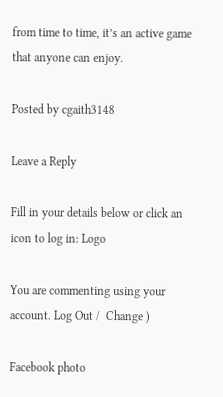from time to time, it’s an active game that anyone can enjoy.

Posted by cgaith3148

Leave a Reply

Fill in your details below or click an icon to log in: Logo

You are commenting using your account. Log Out /  Change )

Facebook photo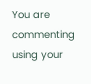You are commenting using your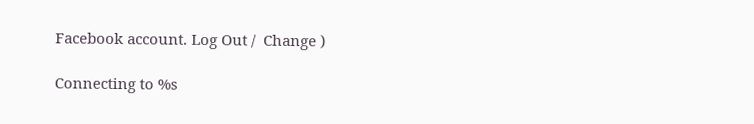Facebook account. Log Out /  Change )

Connecting to %s